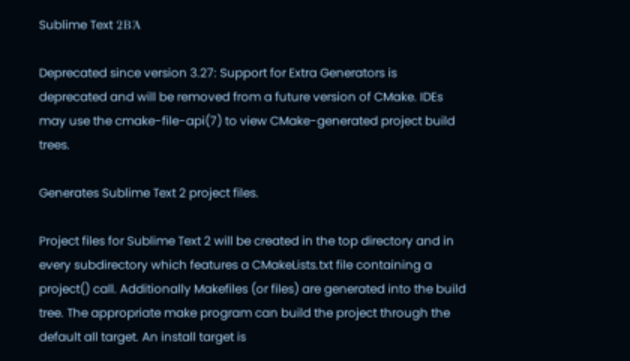Sublime Text 2ΒΆ

Deprecated since version 3.27: Support for Extra Generators is deprecated and will be removed from a future version of CMake. IDEs may use the cmake-file-api(7) to view CMake-generated project build trees.

Generates Sublime Text 2 project files.

Project files for Sublime Text 2 will be created in the top directory and in every subdirectory which features a CMakeLists.txt file containing a project() call. Additionally Makefiles (or files) are generated into the build tree. The appropriate make program can build the project through the default all target. An install target is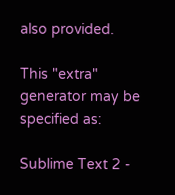also provided.

This "extra" generator may be specified as:

Sublime Text 2 -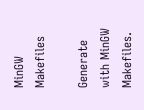MinGW Makefiles

Generate with MinGW Makefiles.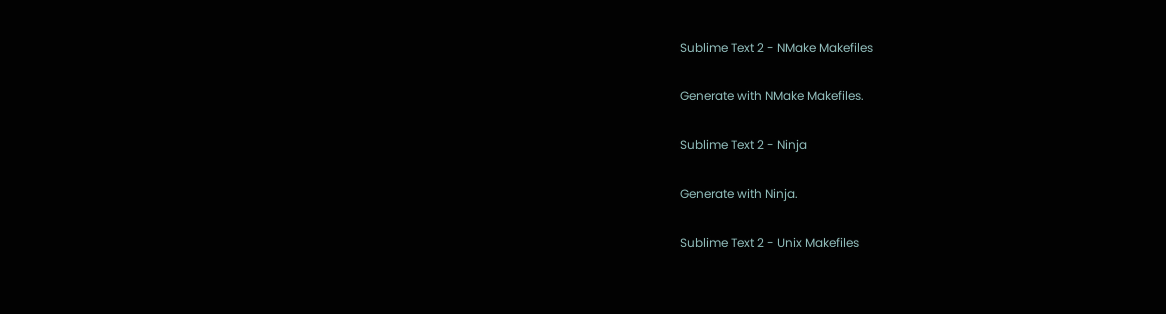Sublime Text 2 - NMake Makefiles

Generate with NMake Makefiles.

Sublime Text 2 - Ninja

Generate with Ninja.

Sublime Text 2 - Unix Makefiles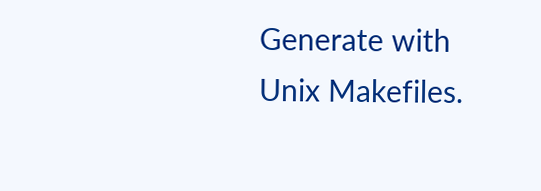Generate with Unix Makefiles.